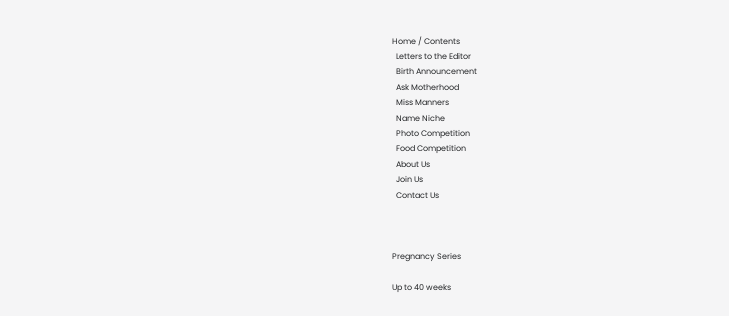Home / Contents
  Letters to the Editor
  Birth Announcement
  Ask Motherhood
  Miss Manners
  Name Niche
  Photo Competition
  Food Competition
  About Us
  Join Us
  Contact Us



Pregnancy Series

Up to 40 weeks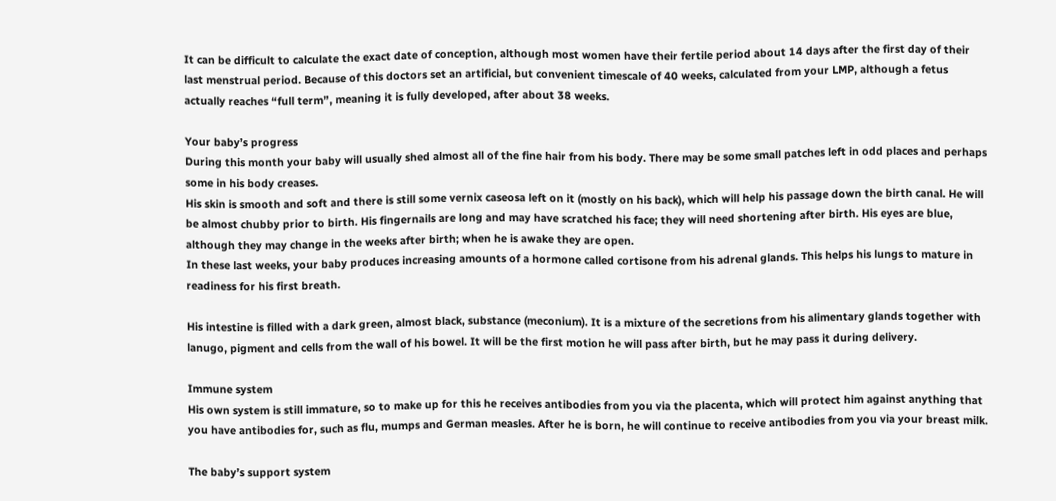It can be difficult to calculate the exact date of conception, although most women have their fertile period about 14 days after the first day of their last menstrual period. Because of this doctors set an artificial, but convenient timescale of 40 weeks, calculated from your LMP, although a fetus actually reaches “full term”, meaning it is fully developed, after about 38 weeks.

Your baby’s progress
During this month your baby will usually shed almost all of the fine hair from his body. There may be some small patches left in odd places and perhaps some in his body creases.
His skin is smooth and soft and there is still some vernix caseosa left on it (mostly on his back), which will help his passage down the birth canal. He will be almost chubby prior to birth. His fingernails are long and may have scratched his face; they will need shortening after birth. His eyes are blue, although they may change in the weeks after birth; when he is awake they are open.
In these last weeks, your baby produces increasing amounts of a hormone called cortisone from his adrenal glands. This helps his lungs to mature in readiness for his first breath.

His intestine is filled with a dark green, almost black, substance (meconium). It is a mixture of the secretions from his alimentary glands together with lanugo, pigment and cells from the wall of his bowel. It will be the first motion he will pass after birth, but he may pass it during delivery.

Immune system
His own system is still immature, so to make up for this he receives antibodies from you via the placenta, which will protect him against anything that you have antibodies for, such as flu, mumps and German measles. After he is born, he will continue to receive antibodies from you via your breast milk.

The baby’s support system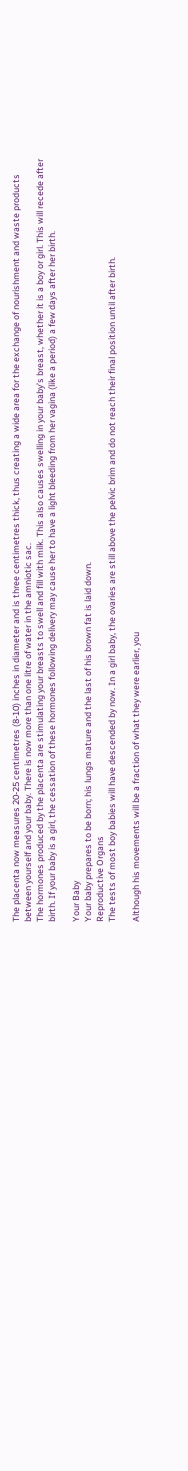The placenta now measures 20-25 centimetres (8-10) inches in diameter and is three centimetres thick, thus creating a wide area for the exchange of nourishment and waste products between yourself and your baby. There is now more than one litre of water in the amniotic sac.
The hormones produced by the placenta are stimulating your breasts to swell and fill with milk. This also causes swelling in your baby’s breast, whether it is a boy or girl. This will recede after birth. If your baby is a girl, the cessation of these hormones following delivery may cause her to have a light bleeding from her vagina (like a period) a few days after her birth.

Your Baby
Your baby prepares to be born; his lungs mature and the last of his brown fat is laid down.
Reproductive Organs
The tests of most boy babies will have descended by now. In a girl baby, the ovaries are still above the pelvic brim and do not reach their final position until after birth.

Although his movements will be a fraction of what they were earlier, you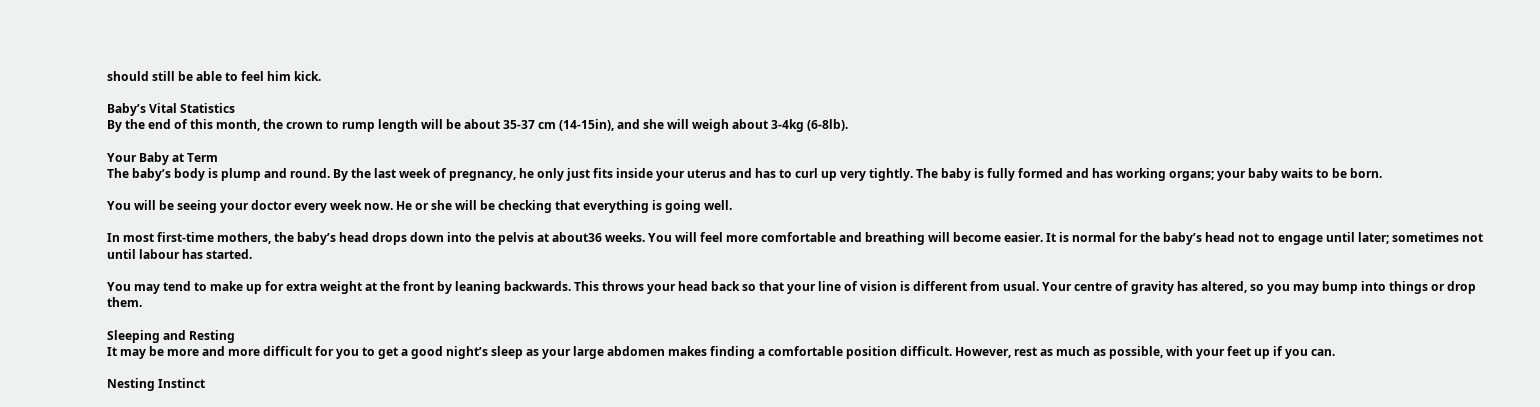should still be able to feel him kick.

Baby’s Vital Statistics
By the end of this month, the crown to rump length will be about 35-37 cm (14-15in), and she will weigh about 3-4kg (6-8lb).

Your Baby at Term
The baby’s body is plump and round. By the last week of pregnancy, he only just fits inside your uterus and has to curl up very tightly. The baby is fully formed and has working organs; your baby waits to be born.

You will be seeing your doctor every week now. He or she will be checking that everything is going well.

In most first-time mothers, the baby’s head drops down into the pelvis at about36 weeks. You will feel more comfortable and breathing will become easier. It is normal for the baby’s head not to engage until later; sometimes not until labour has started.

You may tend to make up for extra weight at the front by leaning backwards. This throws your head back so that your line of vision is different from usual. Your centre of gravity has altered, so you may bump into things or drop them.

Sleeping and Resting
It may be more and more difficult for you to get a good night’s sleep as your large abdomen makes finding a comfortable position difficult. However, rest as much as possible, with your feet up if you can.

Nesting Instinct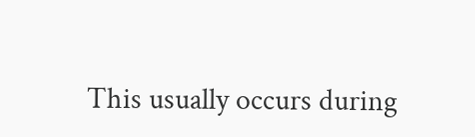This usually occurs during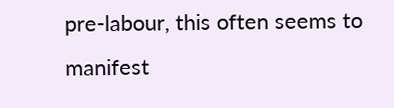pre-labour, this often seems to manifest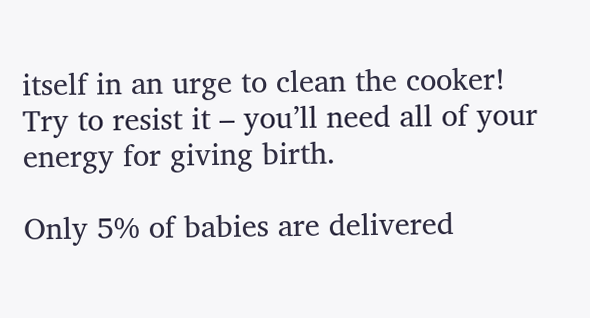itself in an urge to clean the cooker! Try to resist it – you’ll need all of your energy for giving birth.

Only 5% of babies are delivered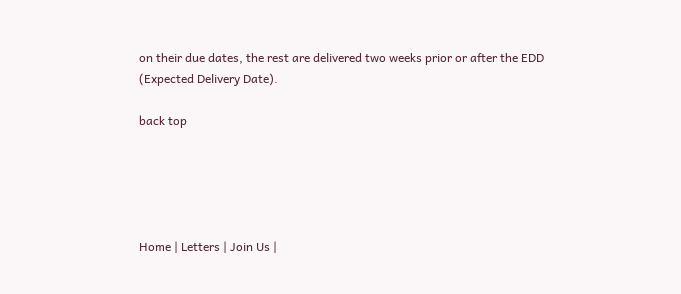on their due dates, the rest are delivered two weeks prior or after the EDD (Expected Delivery Date).

back top





Home | Letters | Join Us |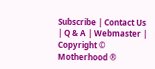Subscribe | Contact Us | Q & A | Webmaster | Copyright © Motherhood ®